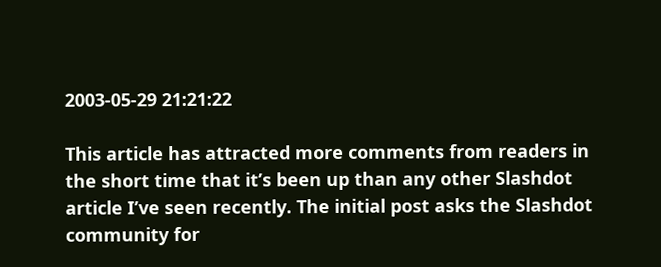2003-05-29 21:21:22

This article has attracted more comments from readers in the short time that it’s been up than any other Slashdot article I’ve seen recently. The initial post asks the Slashdot community for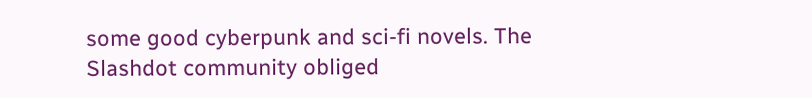some good cyberpunk and sci-fi novels. The Slashdot community obliged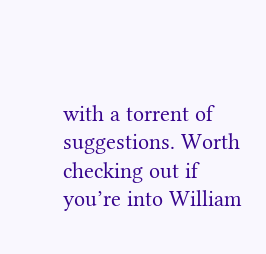with a torrent of suggestions. Worth checking out if you’re into William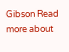Gibson Read more about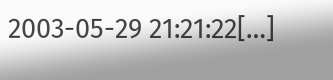2003-05-29 21:21:22[…]